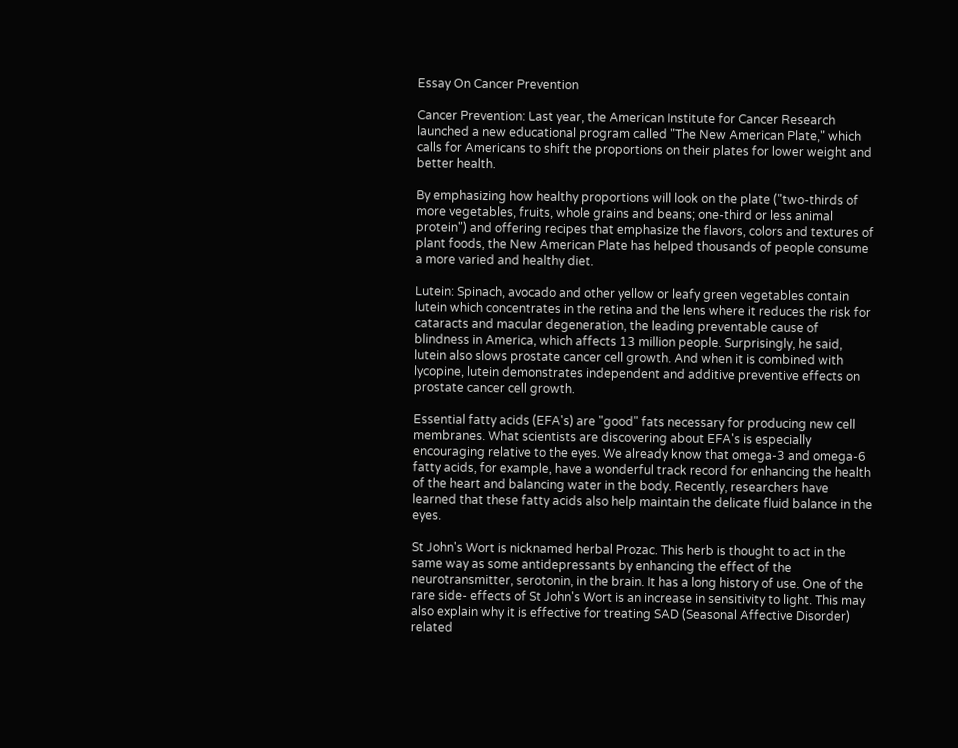Essay On Cancer Prevention

Cancer Prevention: Last year, the American Institute for Cancer Research launched a new educational program called "The New American Plate," which calls for Americans to shift the proportions on their plates for lower weight and better health.

By emphasizing how healthy proportions will look on the plate ("two-thirds of more vegetables, fruits, whole grains and beans; one-third or less animal protein") and offering recipes that emphasize the flavors, colors and textures of plant foods, the New American Plate has helped thousands of people consume a more varied and healthy diet.

Lutein: Spinach, avocado and other yellow or leafy green vegetables contain lutein which concentrates in the retina and the lens where it reduces the risk for cataracts and macular degeneration, the leading preventable cause of blindness in America, which affects 13 million people. Surprisingly, he said, lutein also slows prostate cancer cell growth. And when it is combined with lycopine, lutein demonstrates independent and additive preventive effects on prostate cancer cell growth.

Essential fatty acids (EFA's) are "good" fats necessary for producing new cell membranes. What scientists are discovering about EFA's is especially encouraging relative to the eyes. We already know that omega-3 and omega-6 fatty acids, for example, have a wonderful track record for enhancing the health of the heart and balancing water in the body. Recently, researchers have learned that these fatty acids also help maintain the delicate fluid balance in the eyes.

St John's Wort is nicknamed herbal Prozac. This herb is thought to act in the same way as some antidepressants by enhancing the effect of the neurotransmitter, serotonin, in the brain. It has a long history of use. One of the rare side- effects of St John's Wort is an increase in sensitivity to light. This may also explain why it is effective for treating SAD (Seasonal Affective Disorder) related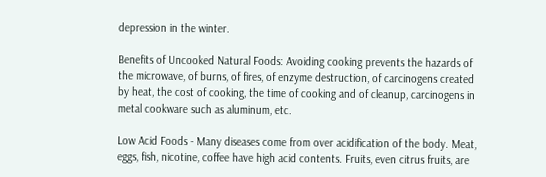depression in the winter.

Benefits of Uncooked Natural Foods: Avoiding cooking prevents the hazards of the microwave, of burns, of fires, of enzyme destruction, of carcinogens created by heat, the cost of cooking, the time of cooking and of cleanup, carcinogens in metal cookware such as aluminum, etc.

Low Acid Foods - Many diseases come from over acidification of the body. Meat, eggs, fish, nicotine, coffee have high acid contents. Fruits, even citrus fruits, are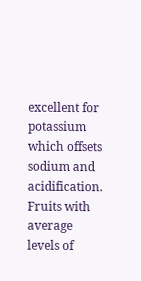excellent for potassium which offsets sodium and acidification. Fruits with average levels of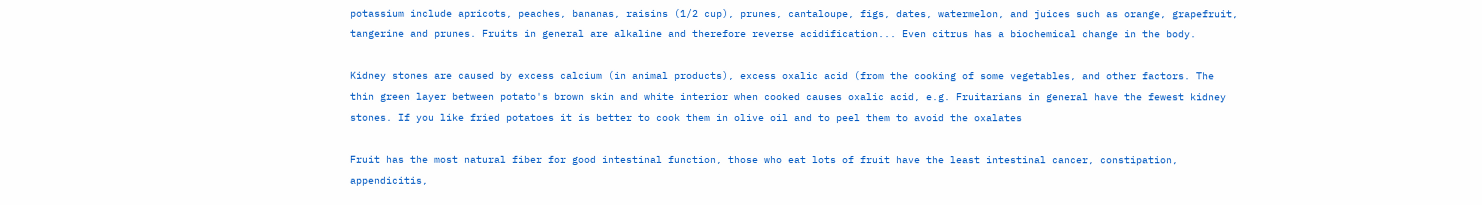potassium include apricots, peaches, bananas, raisins (1/2 cup), prunes, cantaloupe, figs, dates, watermelon, and juices such as orange, grapefruit, tangerine and prunes. Fruits in general are alkaline and therefore reverse acidification... Even citrus has a biochemical change in the body.

Kidney stones are caused by excess calcium (in animal products), excess oxalic acid (from the cooking of some vegetables, and other factors. The thin green layer between potato's brown skin and white interior when cooked causes oxalic acid, e.g. Fruitarians in general have the fewest kidney stones. If you like fried potatoes it is better to cook them in olive oil and to peel them to avoid the oxalates

Fruit has the most natural fiber for good intestinal function, those who eat lots of fruit have the least intestinal cancer, constipation, appendicitis,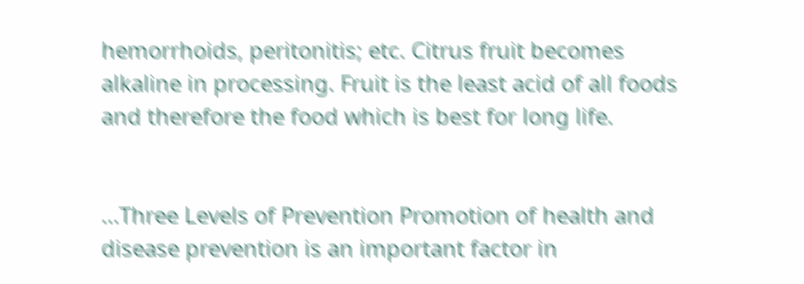hemorrhoids, peritonitis; etc. Citrus fruit becomes alkaline in processing. Fruit is the least acid of all foods and therefore the food which is best for long life.


...Three Levels of Prevention Promotion of health and disease prevention is an important factor in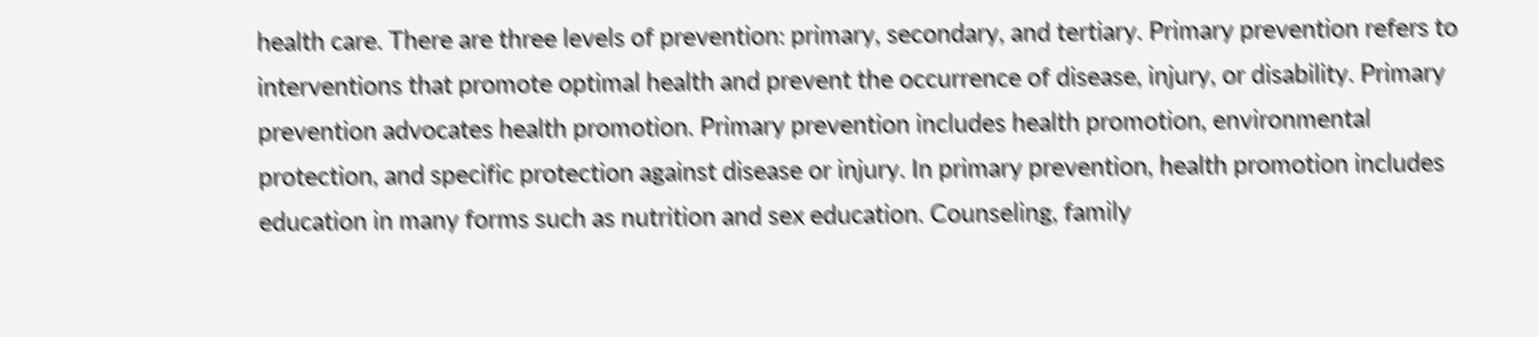health care. There are three levels of prevention: primary, secondary, and tertiary. Primary prevention refers to interventions that promote optimal health and prevent the occurrence of disease, injury, or disability. Primary prevention advocates health promotion. Primary prevention includes health promotion, environmental protection, and specific protection against disease or injury. In primary prevention, health promotion includes education in many forms such as nutrition and sex education. Counseling, family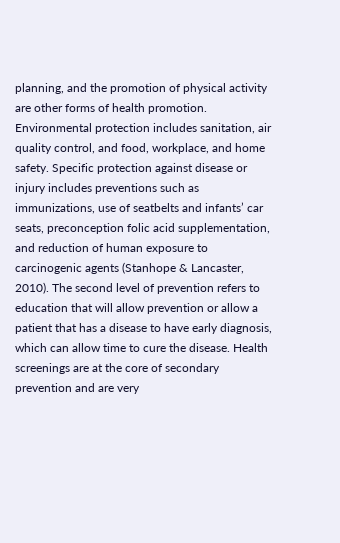planning, and the promotion of physical activity are other forms of health promotion. Environmental protection includes sanitation, air quality control, and food, workplace, and home safety. Specific protection against disease or injury includes preventions such as immunizations, use of seatbelts and infants’ car seats, preconception folic acid supplementation, and reduction of human exposure to carcinogenic agents (Stanhope & Lancaster, 2010). The second level of prevention refers to education that will allow prevention or allow a patient that has a disease to have early diagnosis, which can allow time to cure the disease. Health screenings are at the core of secondary prevention and are very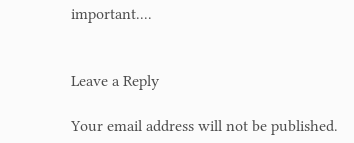important....


Leave a Reply

Your email address will not be published.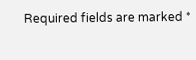Required fields are marked *